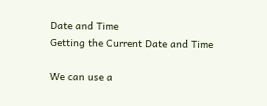Date and Time
Getting the Current Date and Time

We can use a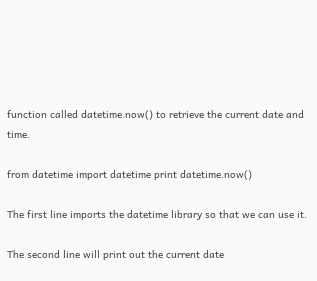function called datetime.now() to retrieve the current date and time.

from datetime import datetime print datetime.now()

The first line imports the datetime library so that we can use it.

The second line will print out the current date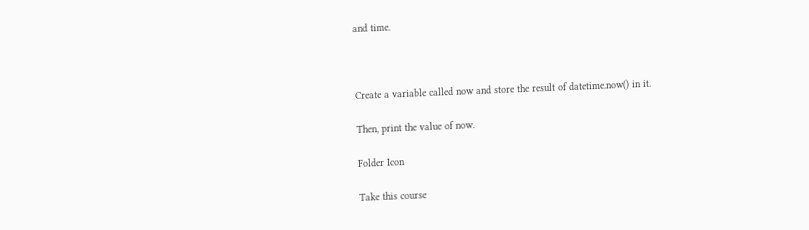and time.



Create a variable called now and store the result of datetime.now() in it.

Then, print the value of now.

Folder Icon

Take this course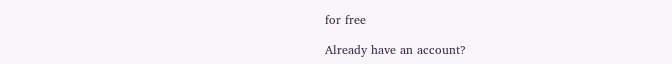for free

Already have an account?